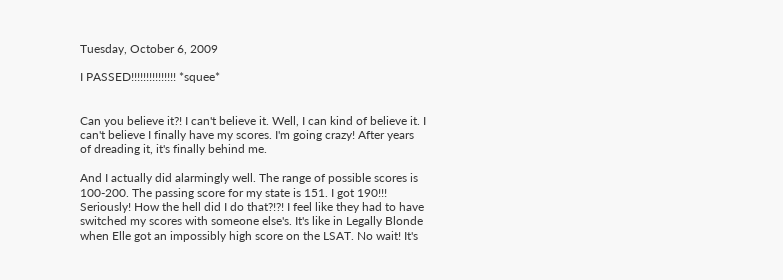Tuesday, October 6, 2009

I PASSED!!!!!!!!!!!!!!! *squee*


Can you believe it?! I can't believe it. Well, I can kind of believe it. I can't believe I finally have my scores. I'm going crazy! After years of dreading it, it's finally behind me.

And I actually did alarmingly well. The range of possible scores is 100-200. The passing score for my state is 151. I got 190!!! Seriously! How the hell did I do that?!?! I feel like they had to have switched my scores with someone else's. It's like in Legally Blonde when Elle got an impossibly high score on the LSAT. No wait! It's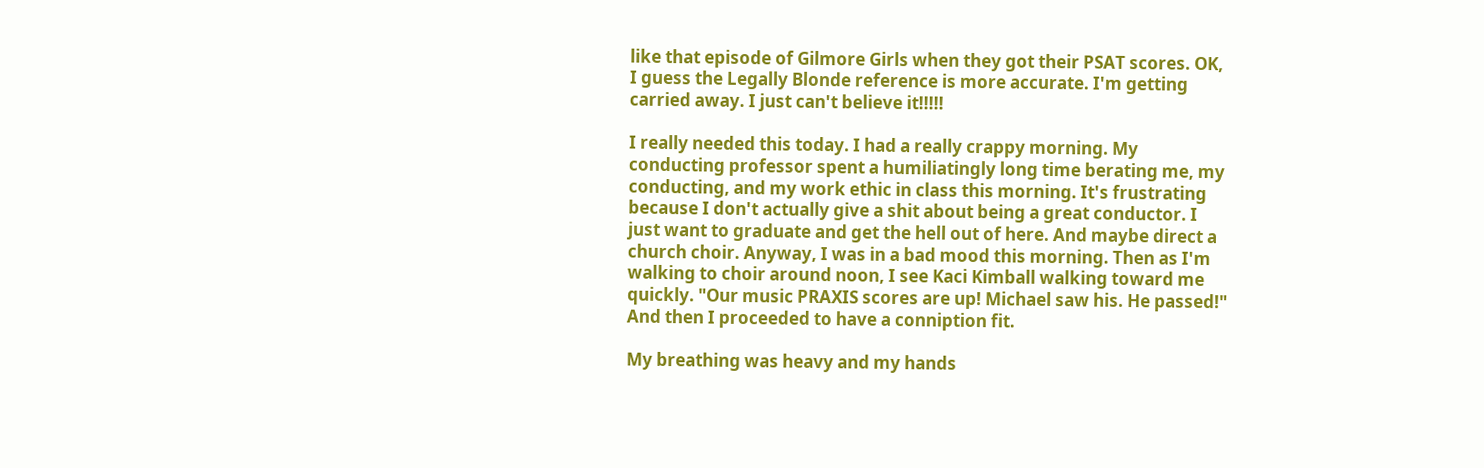like that episode of Gilmore Girls when they got their PSAT scores. OK, I guess the Legally Blonde reference is more accurate. I'm getting carried away. I just can't believe it!!!!!

I really needed this today. I had a really crappy morning. My conducting professor spent a humiliatingly long time berating me, my conducting, and my work ethic in class this morning. It's frustrating because I don't actually give a shit about being a great conductor. I just want to graduate and get the hell out of here. And maybe direct a church choir. Anyway, I was in a bad mood this morning. Then as I'm walking to choir around noon, I see Kaci Kimball walking toward me quickly. "Our music PRAXIS scores are up! Michael saw his. He passed!" And then I proceeded to have a conniption fit.

My breathing was heavy and my hands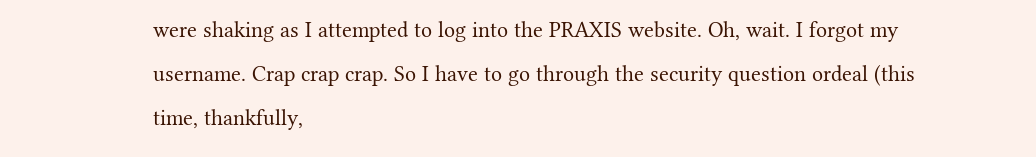were shaking as I attempted to log into the PRAXIS website. Oh, wait. I forgot my username. Crap crap crap. So I have to go through the security question ordeal (this time, thankfully,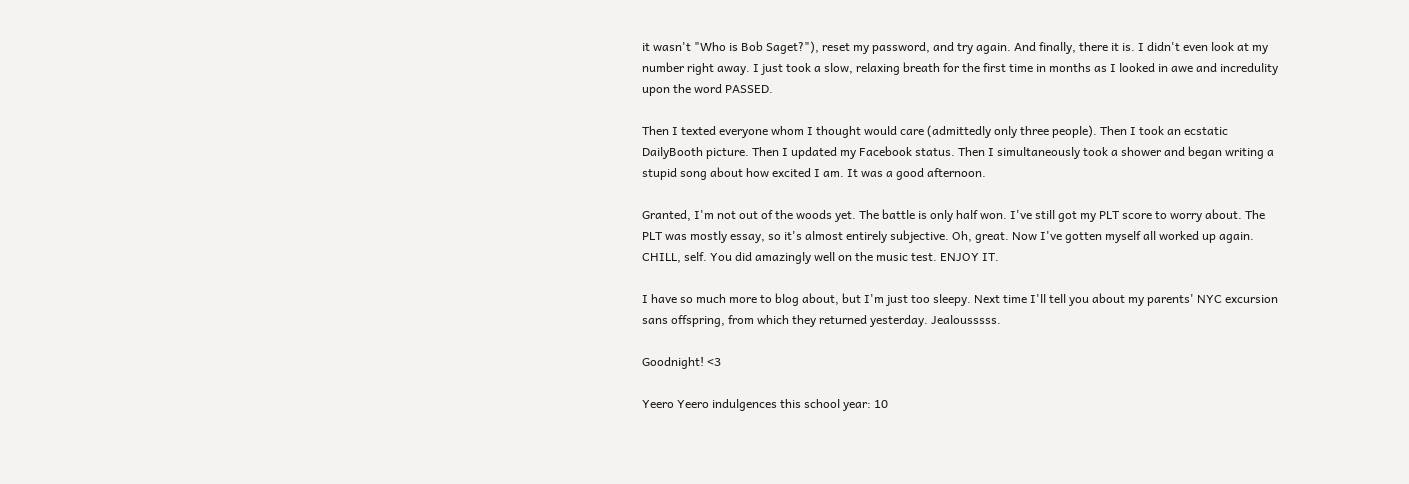it wasn't "Who is Bob Saget?"), reset my password, and try again. And finally, there it is. I didn't even look at my number right away. I just took a slow, relaxing breath for the first time in months as I looked in awe and incredulity upon the word PASSED.

Then I texted everyone whom I thought would care (admittedly only three people). Then I took an ecstatic DailyBooth picture. Then I updated my Facebook status. Then I simultaneously took a shower and began writing a stupid song about how excited I am. It was a good afternoon.

Granted, I'm not out of the woods yet. The battle is only half won. I've still got my PLT score to worry about. The PLT was mostly essay, so it's almost entirely subjective. Oh, great. Now I've gotten myself all worked up again. CHILL, self. You did amazingly well on the music test. ENJOY IT.

I have so much more to blog about, but I'm just too sleepy. Next time I'll tell you about my parents' NYC excursion sans offspring, from which they returned yesterday. Jealousssss.

Goodnight! <3

Yeero Yeero indulgences this school year: 10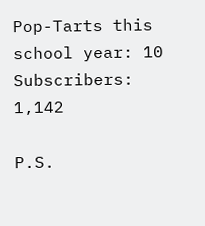Pop-Tarts this school year: 10
Subscribers: 1,142

P.S.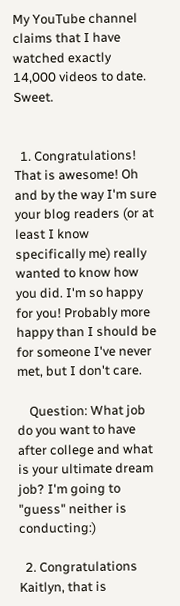My YouTube channel claims that I have watched exactly 14,000 videos to date. Sweet.


  1. Congratulations! That is awesome! Oh and by the way I'm sure your blog readers (or at least I know specifically me) really wanted to know how you did. I'm so happy for you! Probably more happy than I should be for someone I've never met, but I don't care.

    Question: What job do you want to have after college and what is your ultimate dream job? I'm going to "guess" neither is conducting:)

  2. Congratulations Kaitlyn, that is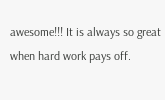awesome!!! It is always so great when hard work pays off.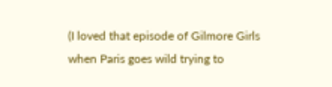(I loved that episode of Gilmore Girls when Paris goes wild trying to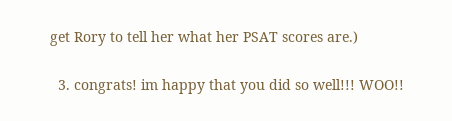get Rory to tell her what her PSAT scores are.)

  3. congrats! im happy that you did so well!!! WOO!!